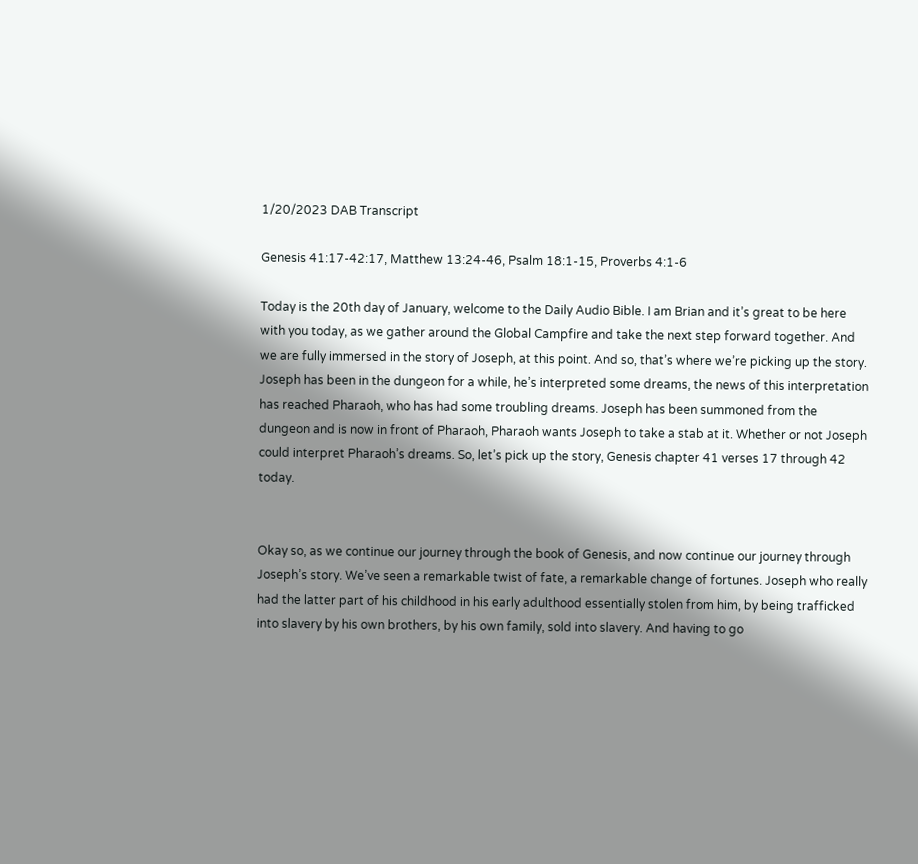1/20/2023 DAB Transcript

Genesis 41:17-42:17, Matthew 13:24-46, Psalm 18:1-15, Proverbs 4:1-6

Today is the 20th day of January, welcome to the Daily Audio Bible. I am Brian and it’s great to be here with you today, as we gather around the Global Campfire and take the next step forward together. And we are fully immersed in the story of Joseph, at this point. And so, that’s where we’re picking up the story. Joseph has been in the dungeon for a while, he’s interpreted some dreams, the news of this interpretation has reached Pharaoh, who has had some troubling dreams. Joseph has been summoned from the dungeon and is now in front of Pharaoh, Pharaoh wants Joseph to take a stab at it. Whether or not Joseph could interpret Pharaoh’s dreams. So, let’s pick up the story, Genesis chapter 41 verses 17 through 42 today.


Okay so, as we continue our journey through the book of Genesis, and now continue our journey through Joseph’s story. We’ve seen a remarkable twist of fate, a remarkable change of fortunes. Joseph who really had the latter part of his childhood in his early adulthood essentially stolen from him, by being trafficked into slavery by his own brothers, by his own family, sold into slavery. And having to go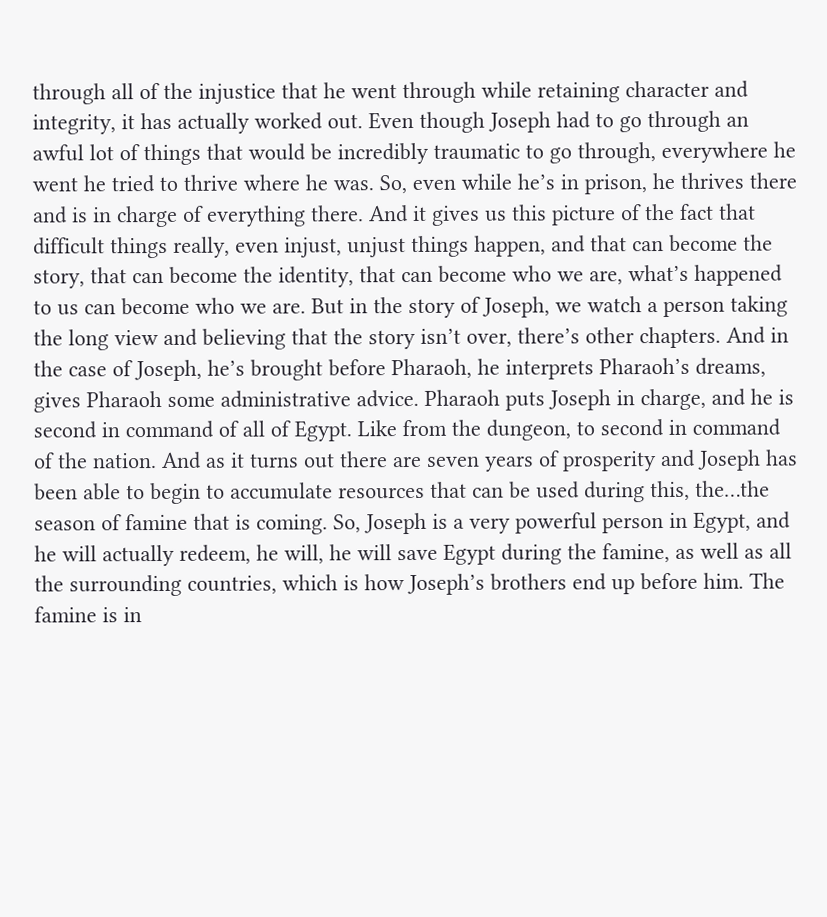through all of the injustice that he went through while retaining character and integrity, it has actually worked out. Even though Joseph had to go through an awful lot of things that would be incredibly traumatic to go through, everywhere he went he tried to thrive where he was. So, even while he’s in prison, he thrives there and is in charge of everything there. And it gives us this picture of the fact that difficult things really, even injust, unjust things happen, and that can become the story, that can become the identity, that can become who we are, what’s happened to us can become who we are. But in the story of Joseph, we watch a person taking the long view and believing that the story isn’t over, there’s other chapters. And in the case of Joseph, he’s brought before Pharaoh, he interprets Pharaoh’s dreams, gives Pharaoh some administrative advice. Pharaoh puts Joseph in charge, and he is second in command of all of Egypt. Like from the dungeon, to second in command of the nation. And as it turns out there are seven years of prosperity and Joseph has been able to begin to accumulate resources that can be used during this, the…the season of famine that is coming. So, Joseph is a very powerful person in Egypt, and he will actually redeem, he will, he will save Egypt during the famine, as well as all the surrounding countries, which is how Joseph’s brothers end up before him. The famine is in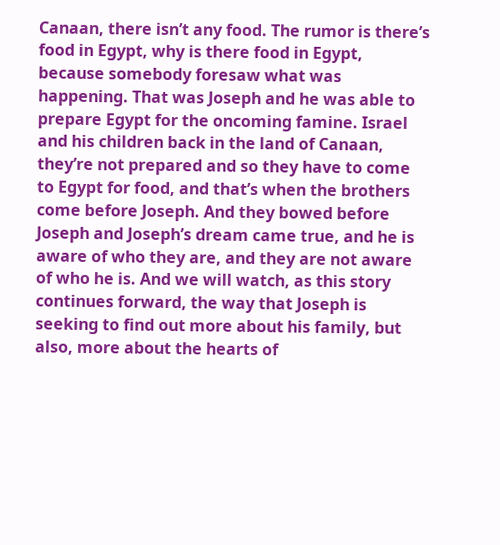Canaan, there isn’t any food. The rumor is there’s food in Egypt, why is there food in Egypt, because somebody foresaw what was happening. That was Joseph and he was able to prepare Egypt for the oncoming famine. Israel and his children back in the land of Canaan, they’re not prepared and so they have to come to Egypt for food, and that’s when the brothers come before Joseph. And they bowed before Joseph and Joseph’s dream came true, and he is aware of who they are, and they are not aware of who he is. And we will watch, as this story continues forward, the way that Joseph is seeking to find out more about his family, but also, more about the hearts of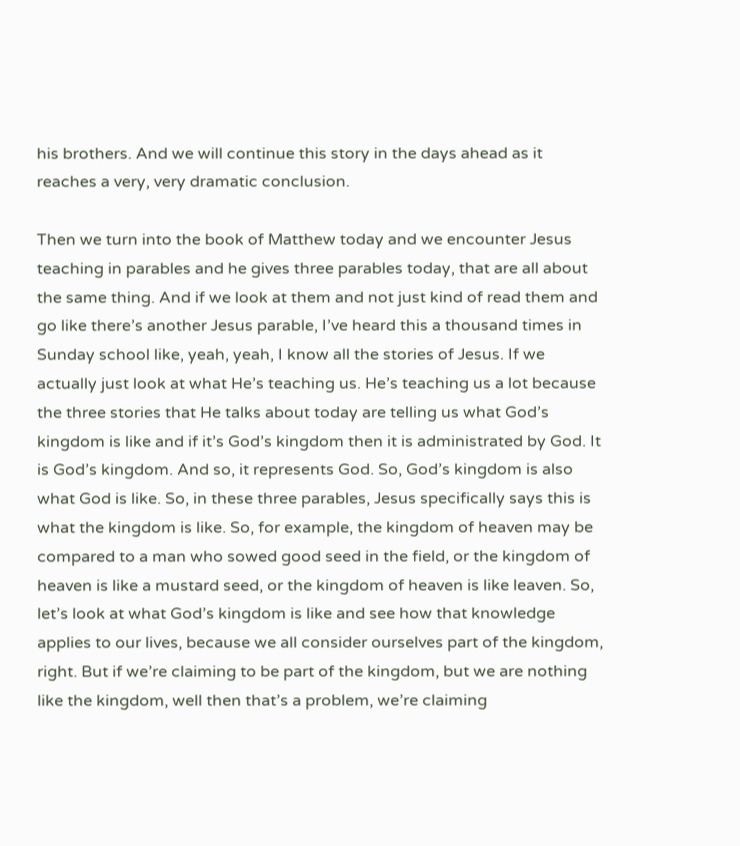his brothers. And we will continue this story in the days ahead as it reaches a very, very dramatic conclusion.

Then we turn into the book of Matthew today and we encounter Jesus teaching in parables and he gives three parables today, that are all about the same thing. And if we look at them and not just kind of read them and go like there’s another Jesus parable, I’ve heard this a thousand times in Sunday school like, yeah, yeah, I know all the stories of Jesus. If we actually just look at what He’s teaching us. He’s teaching us a lot because the three stories that He talks about today are telling us what God’s kingdom is like and if it’s God’s kingdom then it is administrated by God. It is God’s kingdom. And so, it represents God. So, God’s kingdom is also what God is like. So, in these three parables, Jesus specifically says this is what the kingdom is like. So, for example, the kingdom of heaven may be compared to a man who sowed good seed in the field, or the kingdom of heaven is like a mustard seed, or the kingdom of heaven is like leaven. So, let’s look at what God’s kingdom is like and see how that knowledge applies to our lives, because we all consider ourselves part of the kingdom, right. But if we’re claiming to be part of the kingdom, but we are nothing like the kingdom, well then that’s a problem, we’re claiming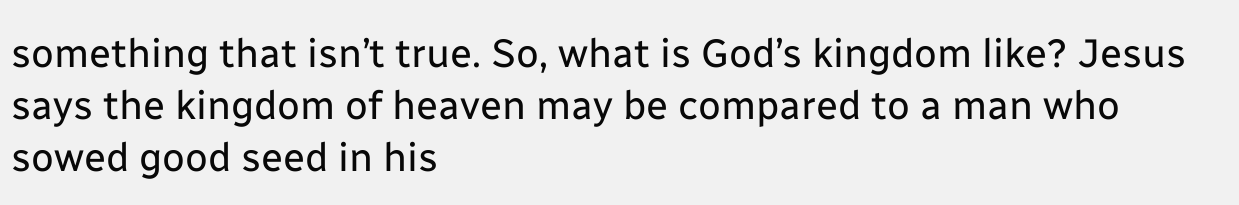something that isn’t true. So, what is God’s kingdom like? Jesus says the kingdom of heaven may be compared to a man who sowed good seed in his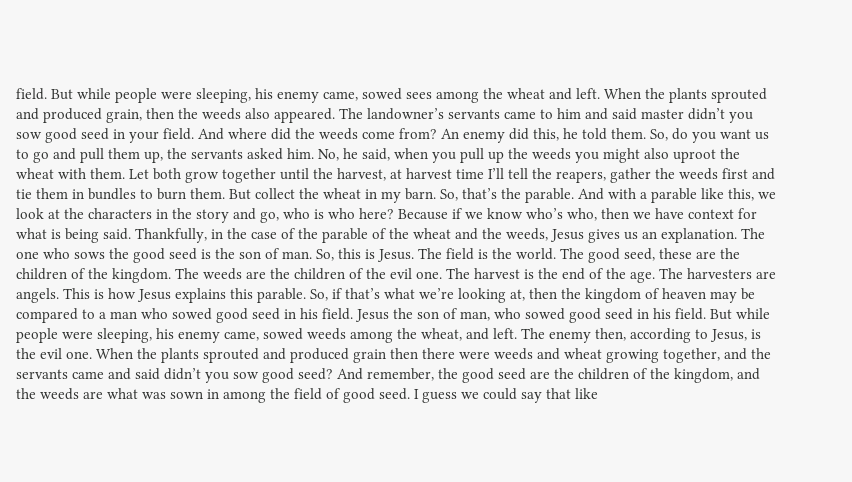field. But while people were sleeping, his enemy came, sowed sees among the wheat and left. When the plants sprouted and produced grain, then the weeds also appeared. The landowner’s servants came to him and said master didn’t you sow good seed in your field. And where did the weeds come from? An enemy did this, he told them. So, do you want us to go and pull them up, the servants asked him. No, he said, when you pull up the weeds you might also uproot the wheat with them. Let both grow together until the harvest, at harvest time I’ll tell the reapers, gather the weeds first and tie them in bundles to burn them. But collect the wheat in my barn. So, that’s the parable. And with a parable like this, we look at the characters in the story and go, who is who here? Because if we know who’s who, then we have context for what is being said. Thankfully, in the case of the parable of the wheat and the weeds, Jesus gives us an explanation. The one who sows the good seed is the son of man. So, this is Jesus. The field is the world. The good seed, these are the children of the kingdom. The weeds are the children of the evil one. The harvest is the end of the age. The harvesters are angels. This is how Jesus explains this parable. So, if that’s what we’re looking at, then the kingdom of heaven may be compared to a man who sowed good seed in his field. Jesus the son of man, who sowed good seed in his field. But while people were sleeping, his enemy came, sowed weeds among the wheat, and left. The enemy then, according to Jesus, is the evil one. When the plants sprouted and produced grain then there were weeds and wheat growing together, and the servants came and said didn’t you sow good seed? And remember, the good seed are the children of the kingdom, and the weeds are what was sown in among the field of good seed. I guess we could say that like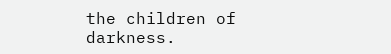the children of darkness.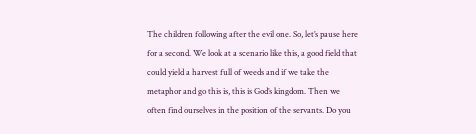The children following after the evil one. So, let’s pause here for a second. We look at a scenario like this, a good field that could yield a harvest full of weeds and if we take the metaphor and go this is, this is God’s kingdom. Then we often find ourselves in the position of the servants. Do you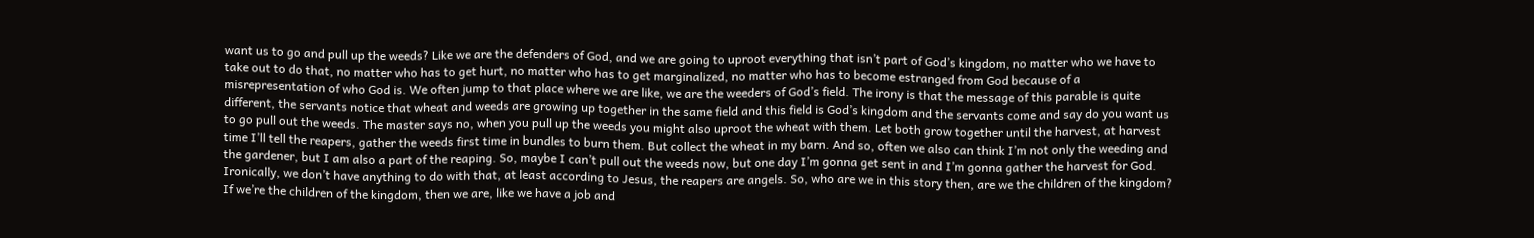want us to go and pull up the weeds? Like we are the defenders of God, and we are going to uproot everything that isn’t part of God’s kingdom, no matter who we have to take out to do that, no matter who has to get hurt, no matter who has to get marginalized, no matter who has to become estranged from God because of a misrepresentation of who God is. We often jump to that place where we are like, we are the weeders of God’s field. The irony is that the message of this parable is quite different, the servants notice that wheat and weeds are growing up together in the same field and this field is God’s kingdom and the servants come and say do you want us to go pull out the weeds. The master says no, when you pull up the weeds you might also uproot the wheat with them. Let both grow together until the harvest, at harvest time I’ll tell the reapers, gather the weeds first time in bundles to burn them. But collect the wheat in my barn. And so, often we also can think I’m not only the weeding and the gardener, but I am also a part of the reaping. So, maybe I can’t pull out the weeds now, but one day I’m gonna get sent in and I’m gonna gather the harvest for God. Ironically, we don’t have anything to do with that, at least according to Jesus, the reapers are angels. So, who are we in this story then, are we the children of the kingdom? If we’re the children of the kingdom, then we are, like we have a job and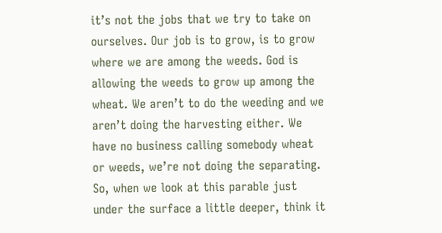it’s not the jobs that we try to take on ourselves. Our job is to grow, is to grow where we are among the weeds. God is allowing the weeds to grow up among the wheat. We aren’t to do the weeding and we aren’t doing the harvesting either. We have no business calling somebody wheat or weeds, we’re not doing the separating. So, when we look at this parable just under the surface a little deeper, think it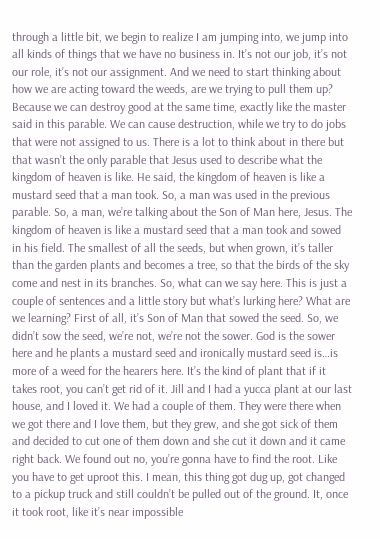through a little bit, we begin to realize I am jumping into, we jump into all kinds of things that we have no business in. It’s not our job, it’s not our role, it’s not our assignment. And we need to start thinking about how we are acting toward the weeds, are we trying to pull them up? Because we can destroy good at the same time, exactly like the master said in this parable. We can cause destruction, while we try to do jobs that were not assigned to us. There is a lot to think about in there but that wasn’t the only parable that Jesus used to describe what the kingdom of heaven is like. He said, the kingdom of heaven is like a mustard seed that a man took. So, a man was used in the previous parable. So, a man, we’re talking about the Son of Man here, Jesus. The kingdom of heaven is like a mustard seed that a man took and sowed in his field. The smallest of all the seeds, but when grown, it’s taller than the garden plants and becomes a tree, so that the birds of the sky come and nest in its branches. So, what can we say here. This is just a couple of sentences and a little story but what’s lurking here? What are we learning? First of all, it’s Son of Man that sowed the seed. So, we didn’t sow the seed, we’re not, we’re not the sower. God is the sower here and he plants a mustard seed and ironically mustard seed is…is more of a weed for the hearers here. It’s the kind of plant that if it takes root, you can’t get rid of it. Jill and I had a yucca plant at our last house, and I loved it. We had a couple of them. They were there when we got there and I love them, but they grew, and she got sick of them and decided to cut one of them down and she cut it down and it came right back. We found out no, you’re gonna have to find the root. Like you have to get uproot this. I mean, this thing got dug up, got changed to a pickup truck and still couldn’t be pulled out of the ground. It, once it took root, like it’s near impossible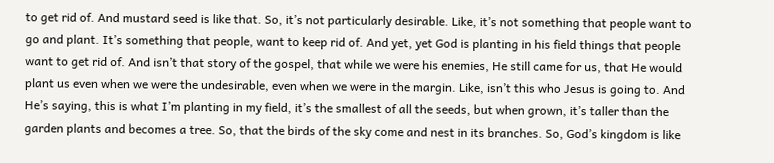to get rid of. And mustard seed is like that. So, it’s not particularly desirable. Like, it’s not something that people want to go and plant. It’s something that people, want to keep rid of. And yet, yet God is planting in his field things that people want to get rid of. And isn’t that story of the gospel, that while we were his enemies, He still came for us, that He would plant us even when we were the undesirable, even when we were in the margin. Like, isn’t this who Jesus is going to. And He’s saying, this is what I’m planting in my field, it’s the smallest of all the seeds, but when grown, it’s taller than the garden plants and becomes a tree. So, that the birds of the sky come and nest in its branches. So, God’s kingdom is like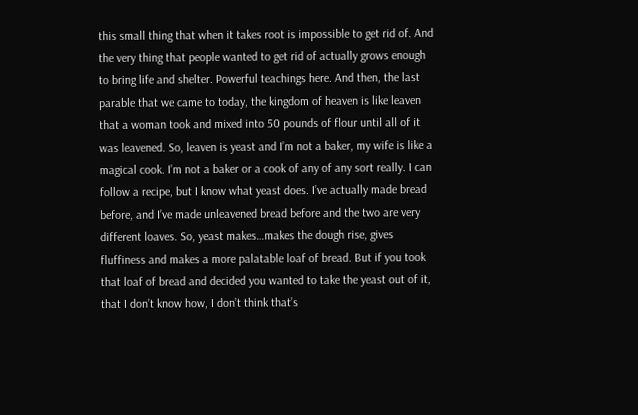this small thing that when it takes root is impossible to get rid of. And the very thing that people wanted to get rid of actually grows enough to bring life and shelter. Powerful teachings here. And then, the last parable that we came to today, the kingdom of heaven is like leaven that a woman took and mixed into 50 pounds of flour until all of it was leavened. So, leaven is yeast and I’m not a baker, my wife is like a magical cook. I’m not a baker or a cook of any of any sort really. I can follow a recipe, but I know what yeast does. I’ve actually made bread before, and I’ve made unleavened bread before and the two are very different loaves. So, yeast makes…makes the dough rise, gives fluffiness and makes a more palatable loaf of bread. But if you took that loaf of bread and decided you wanted to take the yeast out of it, that I don’t know how, I don’t think that’s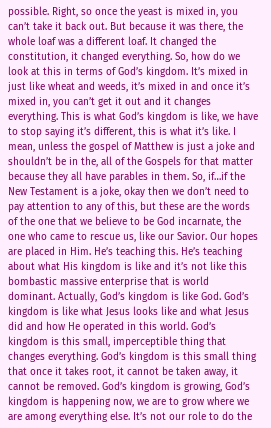possible. Right, so once the yeast is mixed in, you can’t take it back out. But because it was there, the whole loaf was a different loaf. It changed the constitution, it changed everything. So, how do we look at this in terms of God’s kingdom. It’s mixed in just like wheat and weeds, it’s mixed in and once it’s mixed in, you can’t get it out and it changes everything. This is what God’s kingdom is like, we have to stop saying it’s different, this is what it’s like. I mean, unless the gospel of Matthew is just a joke and shouldn’t be in the, all of the Gospels for that matter because they all have parables in them. So, if…if the New Testament is a joke, okay then we don’t need to pay attention to any of this, but these are the words of the one that we believe to be God incarnate, the one who came to rescue us, like our Savior. Our hopes are placed in Him. He’s teaching this. He’s teaching about what His kingdom is like and it’s not like this bombastic massive enterprise that is world dominant. Actually, God’s kingdom is like God. God’s kingdom is like what Jesus looks like and what Jesus did and how He operated in this world. God’s kingdom is this small, imperceptible thing that changes everything. God’s kingdom is this small thing that once it takes root, it cannot be taken away, it cannot be removed. God’s kingdom is growing, God’s kingdom is happening now, we are to grow where we are among everything else. It’s not our role to do the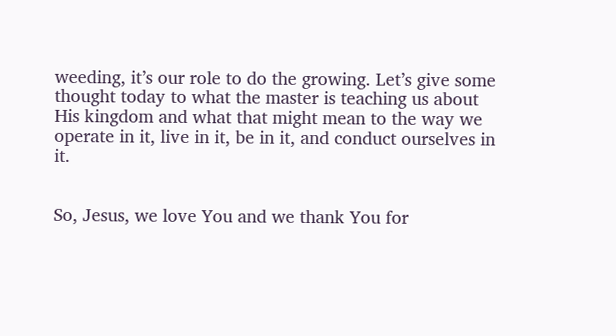weeding, it’s our role to do the growing. Let’s give some thought today to what the master is teaching us about His kingdom and what that might mean to the way we operate in it, live in it, be in it, and conduct ourselves in it.


So, Jesus, we love You and we thank You for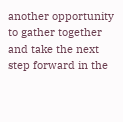another opportunity to gather together and take the next step forward in the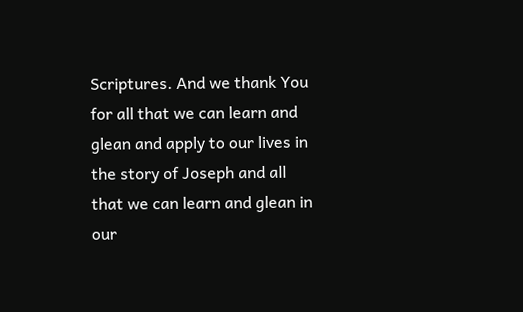Scriptures. And we thank You for all that we can learn and glean and apply to our lives in the story of Joseph and all that we can learn and glean in our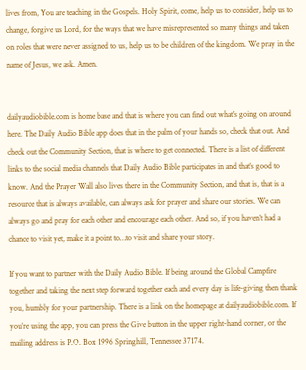lives from, You are teaching in the Gospels. Holy Spirit, come, help us to consider, help us to change, forgive us Lord, for the ways that we have misrepresented so many things and taken on roles that were never assigned to us, help us to be children of the kingdom. We pray in the name of Jesus, we ask. Amen.


dailyaudiobible.com is home base and that is where you can find out what’s going on around here. The Daily Audio Bible app does that in the palm of your hands so, check that out. And check out the Community Section, that is where to get connected. There is a list of different links to the social media channels that Daily Audio Bible participates in and that’s good to know. And the Prayer Wall also lives there in the Community Section, and that is, that is a resource that is always available, can always ask for prayer and share our stories. We can always go and pray for each other and encourage each other. And so, if you haven’t had a chance to visit yet, make it a point to…to visit and share your story.

If you want to partner with the Daily Audio Bible. If being around the Global Campfire together and taking the next step forward together each and every day is life-giving then thank you, humbly for your partnership. There is a link on the homepage at dailyaudiobible.com. If you’re using the app, you can press the Give button in the upper right-hand corner, or the mailing address is P.O. Box 1996 Springhill, Tennessee 37174.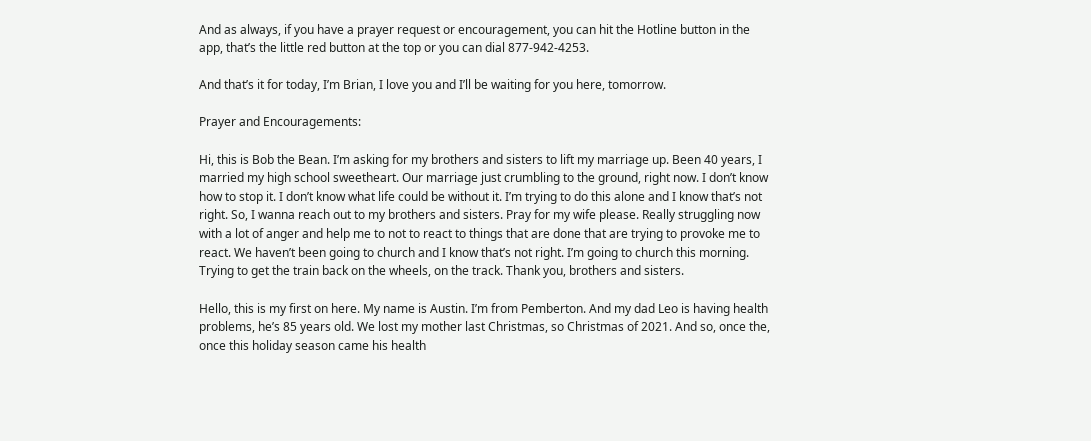And as always, if you have a prayer request or encouragement, you can hit the Hotline button in the app, that’s the little red button at the top or you can dial 877-942-4253.

And that’s it for today, I’m Brian, I love you and I’ll be waiting for you here, tomorrow.

Prayer and Encouragements:

Hi, this is Bob the Bean. I’m asking for my brothers and sisters to lift my marriage up. Been 40 years, I married my high school sweetheart. Our marriage just crumbling to the ground, right now. I don’t know how to stop it. I don’t know what life could be without it. I’m trying to do this alone and I know that’s not right. So, I wanna reach out to my brothers and sisters. Pray for my wife please. Really struggling now with a lot of anger and help me to not to react to things that are done that are trying to provoke me to react. We haven’t been going to church and I know that’s not right. I’m going to church this morning. Trying to get the train back on the wheels, on the track. Thank you, brothers and sisters.

Hello, this is my first on here. My name is Austin. I’m from Pemberton. And my dad Leo is having health problems, he’s 85 years old. We lost my mother last Christmas, so Christmas of 2021. And so, once the, once this holiday season came his health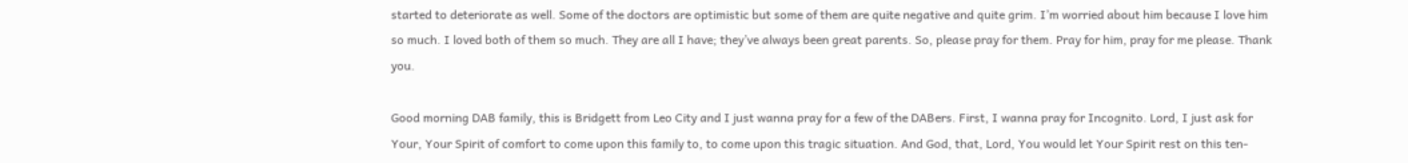started to deteriorate as well. Some of the doctors are optimistic but some of them are quite negative and quite grim. I’m worried about him because I love him so much. I loved both of them so much. They are all I have; they’ve always been great parents. So, please pray for them. Pray for him, pray for me please. Thank you.

Good morning DAB family, this is Bridgett from Leo City and I just wanna pray for a few of the DABers. First, I wanna pray for Incognito. Lord, I just ask for Your, Your Spirit of comfort to come upon this family to, to come upon this tragic situation. And God, that, Lord, You would let Your Spirit rest on this ten-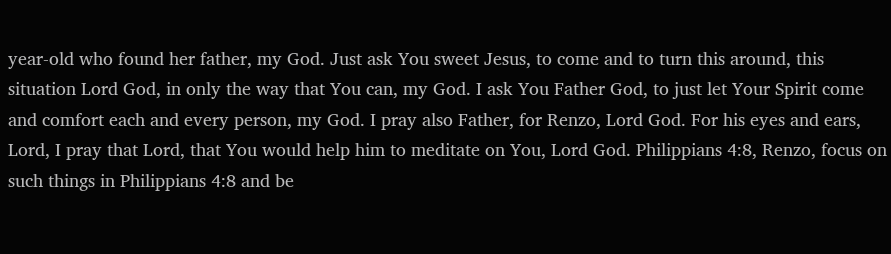year-old who found her father, my God. Just ask You sweet Jesus, to come and to turn this around, this situation Lord God, in only the way that You can, my God. I ask You Father God, to just let Your Spirit come and comfort each and every person, my God. I pray also Father, for Renzo, Lord God. For his eyes and ears, Lord, I pray that Lord, that You would help him to meditate on You, Lord God. Philippians 4:8, Renzo, focus on such things in Philippians 4:8 and be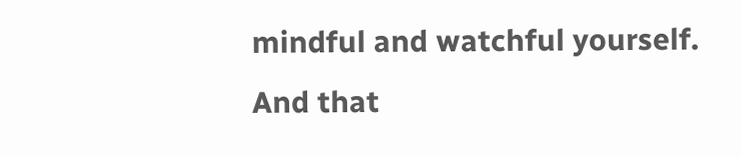mindful and watchful yourself. And that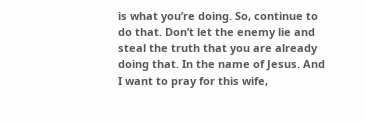is what you’re doing. So, continue to do that. Don’t let the enemy lie and steal the truth that you are already doing that. In the name of Jesus. And I want to pray for this wife,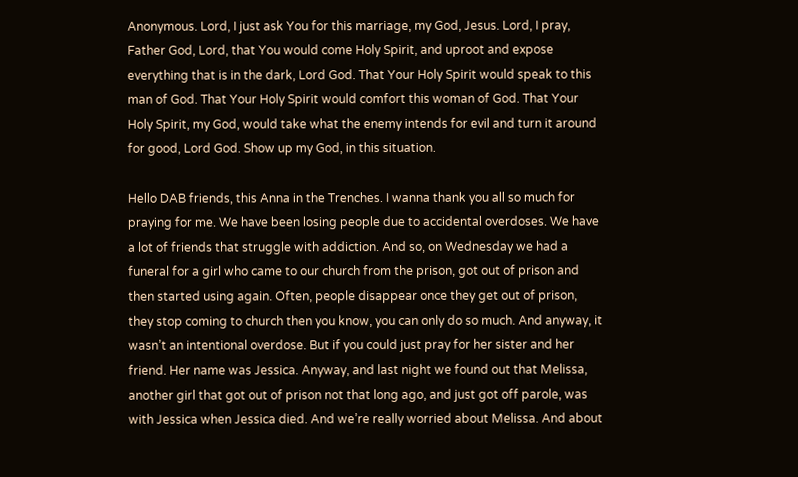Anonymous. Lord, I just ask You for this marriage, my God, Jesus. Lord, I pray, Father God, Lord, that You would come Holy Spirit, and uproot and expose everything that is in the dark, Lord God. That Your Holy Spirit would speak to this man of God. That Your Holy Spirit would comfort this woman of God. That Your Holy Spirit, my God, would take what the enemy intends for evil and turn it around for good, Lord God. Show up my God, in this situation.

Hello DAB friends, this Anna in the Trenches. I wanna thank you all so much for praying for me. We have been losing people due to accidental overdoses. We have a lot of friends that struggle with addiction. And so, on Wednesday we had a funeral for a girl who came to our church from the prison, got out of prison and then started using again. Often, people disappear once they get out of prison, they stop coming to church then you know, you can only do so much. And anyway, it wasn’t an intentional overdose. But if you could just pray for her sister and her friend. Her name was Jessica. Anyway, and last night we found out that Melissa, another girl that got out of prison not that long ago, and just got off parole, was with Jessica when Jessica died. And we’re really worried about Melissa. And about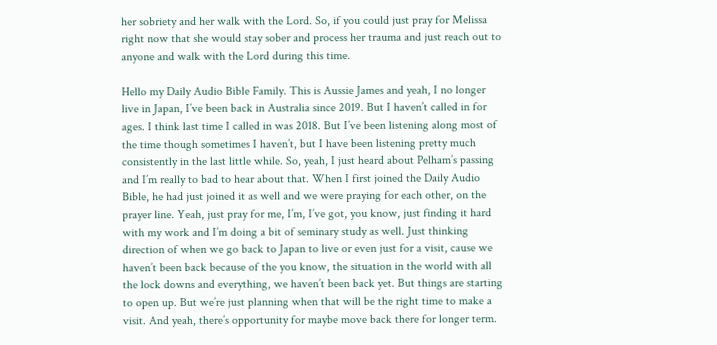her sobriety and her walk with the Lord. So, if you could just pray for Melissa right now that she would stay sober and process her trauma and just reach out to anyone and walk with the Lord during this time.

Hello my Daily Audio Bible Family. This is Aussie James and yeah, I no longer live in Japan, I’ve been back in Australia since 2019. But I haven’t called in for ages. I think last time I called in was 2018. But I’ve been listening along most of the time though sometimes I haven’t, but I have been listening pretty much consistently in the last little while. So, yeah, I just heard about Pelham’s passing and I’m really to bad to hear about that. When I first joined the Daily Audio Bible, he had just joined it as well and we were praying for each other, on the prayer line. Yeah, just pray for me, I’m, I’ve got, you know, just finding it hard with my work and I’m doing a bit of seminary study as well. Just thinking direction of when we go back to Japan to live or even just for a visit, cause we haven’t been back because of the you know, the situation in the world with all the lock downs and everything, we haven’t been back yet. But things are starting to open up. But we’re just planning when that will be the right time to make a visit. And yeah, there’s opportunity for maybe move back there for longer term.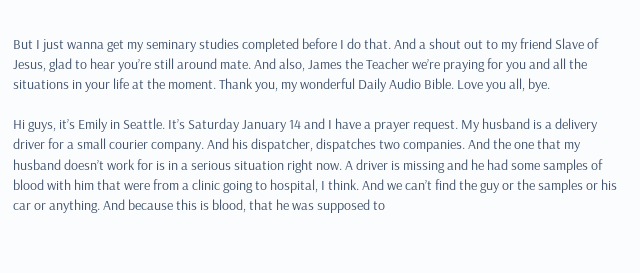But I just wanna get my seminary studies completed before I do that. And a shout out to my friend Slave of Jesus, glad to hear you’re still around mate. And also, James the Teacher we’re praying for you and all the situations in your life at the moment. Thank you, my wonderful Daily Audio Bible. Love you all, bye.

Hi guys, it’s Emily in Seattle. It’s Saturday January 14 and I have a prayer request. My husband is a delivery driver for a small courier company. And his dispatcher, dispatches two companies. And the one that my husband doesn’t work for is in a serious situation right now. A driver is missing and he had some samples of blood with him that were from a clinic going to hospital, I think. And we can’t find the guy or the samples or his car or anything. And because this is blood, that he was supposed to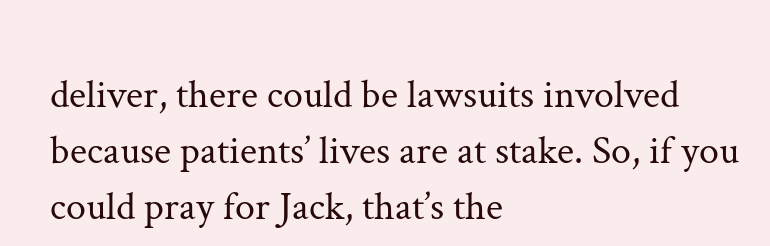deliver, there could be lawsuits involved because patients’ lives are at stake. So, if you could pray for Jack, that’s the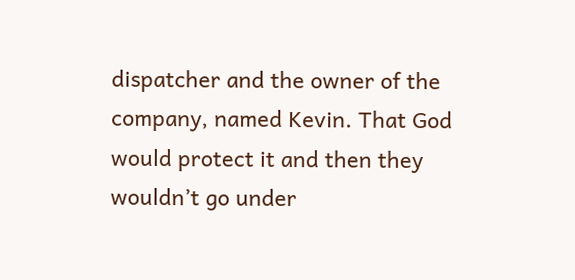dispatcher and the owner of the company, named Kevin. That God would protect it and then they wouldn’t go under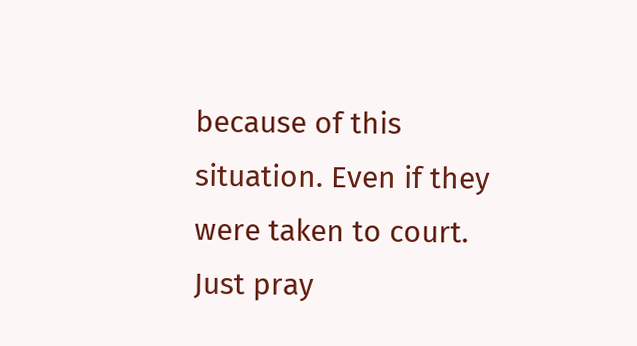because of this situation. Even if they were taken to court. Just pray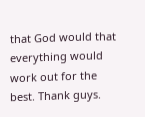that God would that everything would work out for the best. Thank guys.